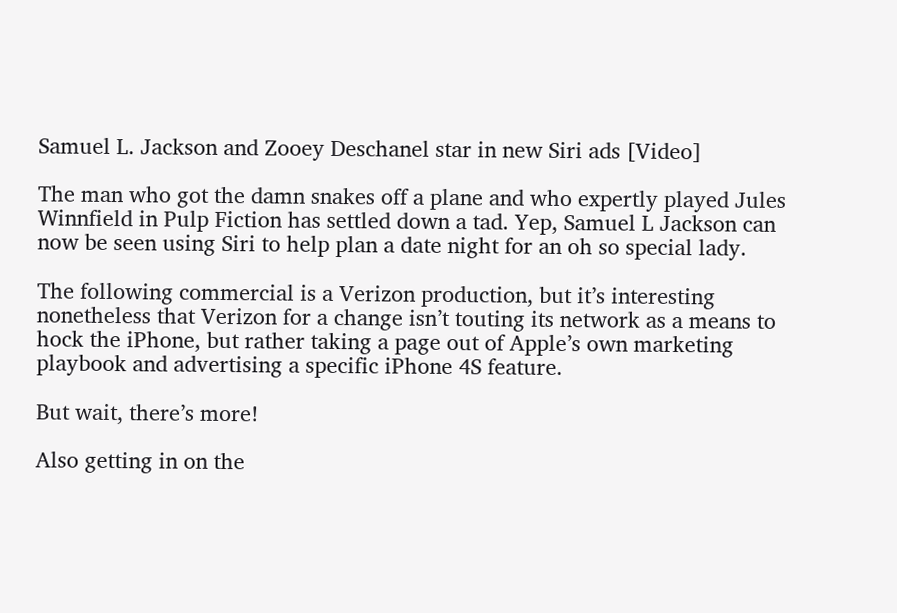Samuel L. Jackson and Zooey Deschanel star in new Siri ads [Video]

The man who got the damn snakes off a plane and who expertly played Jules Winnfield in Pulp Fiction has settled down a tad. Yep, Samuel L Jackson can now be seen using Siri to help plan a date night for an oh so special lady.

The following commercial is a Verizon production, but it’s interesting nonetheless that Verizon for a change isn’t touting its network as a means to hock the iPhone, but rather taking a page out of Apple’s own marketing playbook and advertising a specific iPhone 4S feature.

But wait, there’s more!

Also getting in on the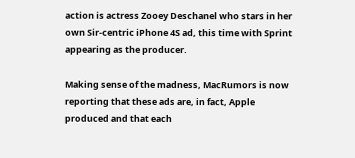action is actress Zooey Deschanel who stars in her own Sir-centric iPhone 4S ad, this time with Sprint appearing as the producer.

Making sense of the madness, MacRumors is now reporting that these ads are, in fact, Apple produced and that each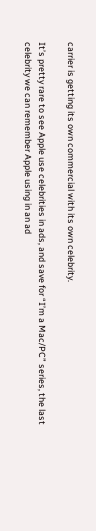carrier is getting its own commercial with its own celebrity.

It’s pretty rare to see Apple use celebrities in ads, and save for “I’m a Mac/PC” series, the last celebrity we can remember Apple using in an ad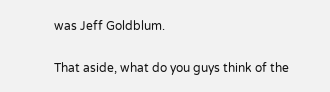was Jeff Goldblum.

That aside, what do you guys think of the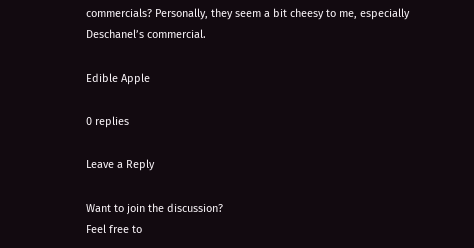commercials? Personally, they seem a bit cheesy to me, especially Deschanel’s commercial.

Edible Apple

0 replies

Leave a Reply

Want to join the discussion?
Feel free to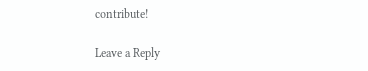contribute!

Leave a Reply